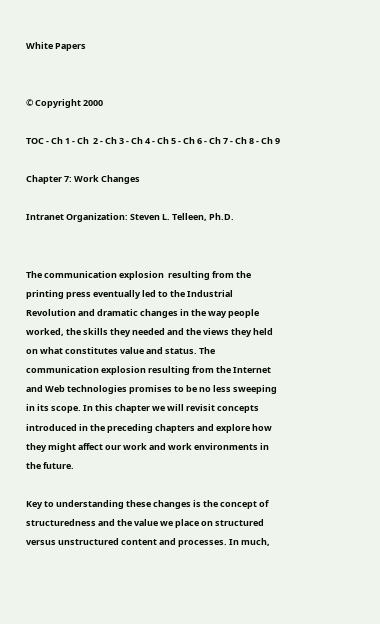White Papers


© Copyright 2000

TOC - Ch 1 - Ch  2 - Ch 3 - Ch 4 - Ch 5 - Ch 6 - Ch 7 - Ch 8 - Ch 9

Chapter 7: Work Changes

Intranet Organization: Steven L. Telleen, Ph.D.


The communication explosion  resulting from the printing press eventually led to the Industrial Revolution and dramatic changes in the way people worked, the skills they needed and the views they held on what constitutes value and status. The communication explosion resulting from the Internet and Web technologies promises to be no less sweeping in its scope. In this chapter we will revisit concepts introduced in the preceding chapters and explore how they might affect our work and work environments in the future.

Key to understanding these changes is the concept of structuredness and the value we place on structured versus unstructured content and processes. In much,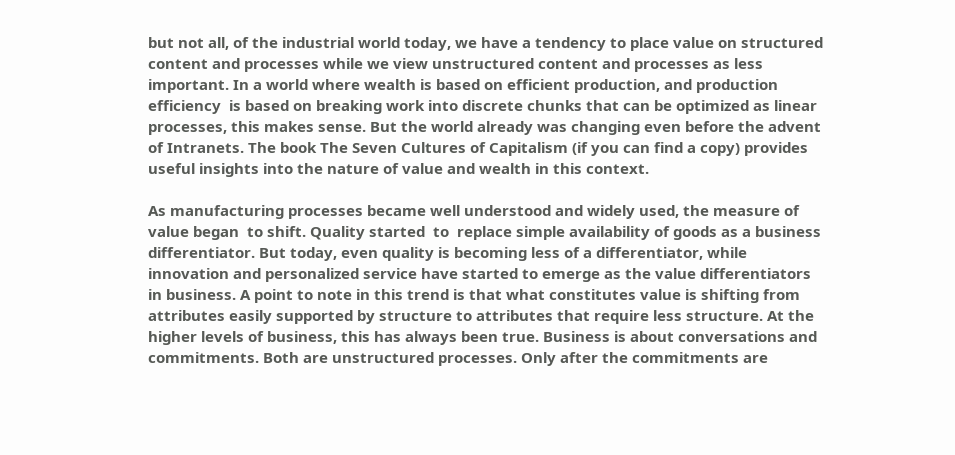but not all, of the industrial world today, we have a tendency to place value on structured content and processes while we view unstructured content and processes as less important. In a world where wealth is based on efficient production, and production efficiency  is based on breaking work into discrete chunks that can be optimized as linear processes, this makes sense. But the world already was changing even before the advent of Intranets. The book The Seven Cultures of Capitalism (if you can find a copy) provides useful insights into the nature of value and wealth in this context.

As manufacturing processes became well understood and widely used, the measure of value began  to shift. Quality started  to  replace simple availability of goods as a business differentiator. But today, even quality is becoming less of a differentiator, while  innovation and personalized service have started to emerge as the value differentiators in business. A point to note in this trend is that what constitutes value is shifting from attributes easily supported by structure to attributes that require less structure. At the higher levels of business, this has always been true. Business is about conversations and commitments. Both are unstructured processes. Only after the commitments are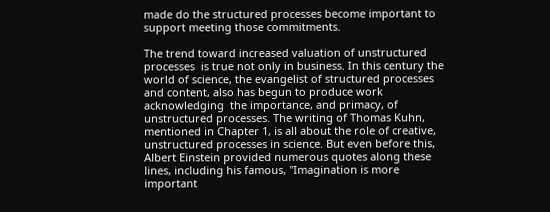made do the structured processes become important to support meeting those commitments.

The trend toward increased valuation of unstructured processes  is true not only in business. In this century the world of science, the evangelist of structured processes and content, also has begun to produce work acknowledging  the importance, and primacy, of unstructured processes. The writing of Thomas Kuhn, mentioned in Chapter 1, is all about the role of creative, unstructured processes in science. But even before this, Albert Einstein provided numerous quotes along these lines, including his famous, "Imagination is more important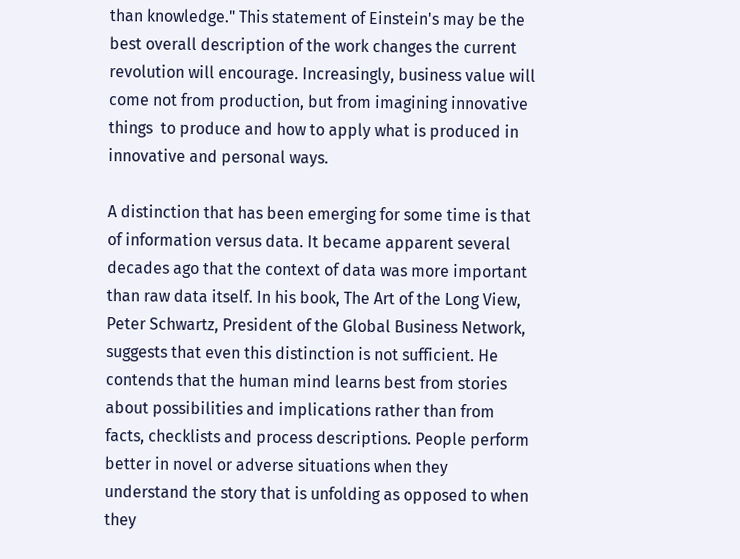than knowledge." This statement of Einstein's may be the best overall description of the work changes the current  revolution will encourage. Increasingly, business value will come not from production, but from imagining innovative things  to produce and how to apply what is produced in innovative and personal ways.

A distinction that has been emerging for some time is that of information versus data. It became apparent several decades ago that the context of data was more important than raw data itself. In his book, The Art of the Long View, Peter Schwartz, President of the Global Business Network, suggests that even this distinction is not sufficient. He contends that the human mind learns best from stories about possibilities and implications rather than from facts, checklists and process descriptions. People perform better in novel or adverse situations when they understand the story that is unfolding as opposed to when they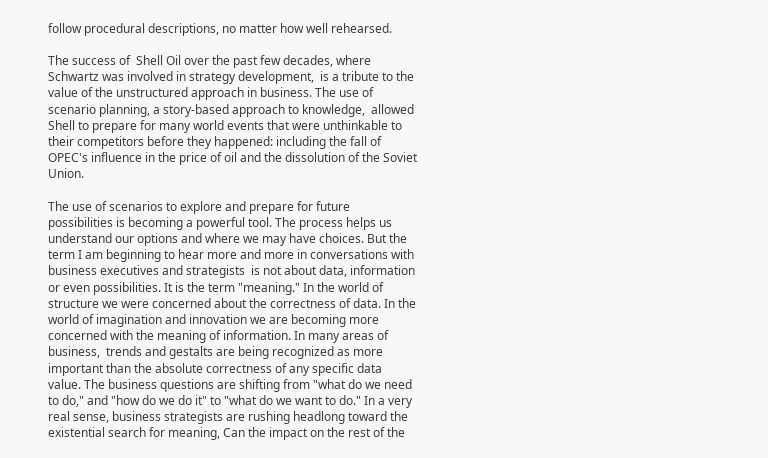follow procedural descriptions, no matter how well rehearsed.

The success of  Shell Oil over the past few decades, where Schwartz was involved in strategy development,  is a tribute to the value of the unstructured approach in business. The use of scenario planning, a story-based approach to knowledge,  allowed Shell to prepare for many world events that were unthinkable to their competitors before they happened: including the fall of OPEC's influence in the price of oil and the dissolution of the Soviet Union.

The use of scenarios to explore and prepare for future possibilities is becoming a powerful tool. The process helps us understand our options and where we may have choices. But the term I am beginning to hear more and more in conversations with business executives and strategists  is not about data, information or even possibilities. It is the term "meaning." In the world of structure we were concerned about the correctness of data. In the world of imagination and innovation we are becoming more concerned with the meaning of information. In many areas of business,  trends and gestalts are being recognized as more important than the absolute correctness of any specific data value. The business questions are shifting from "what do we need to do," and "how do we do it" to "what do we want to do." In a very real sense, business strategists are rushing headlong toward the existential search for meaning, Can the impact on the rest of the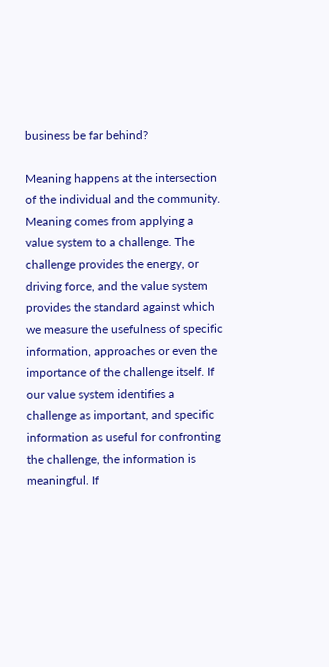business be far behind?

Meaning happens at the intersection of the individual and the community. Meaning comes from applying a value system to a challenge. The challenge provides the energy, or driving force, and the value system provides the standard against which we measure the usefulness of specific information, approaches or even the importance of the challenge itself. If our value system identifies a challenge as important, and specific information as useful for confronting the challenge, the information is meaningful. If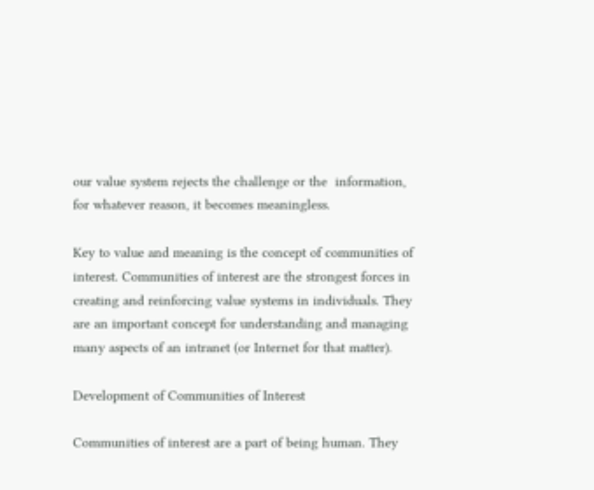our value system rejects the challenge or the  information, for whatever reason, it becomes meaningless.

Key to value and meaning is the concept of communities of interest. Communities of interest are the strongest forces in creating and reinforcing value systems in individuals. They are an important concept for understanding and managing many aspects of an intranet (or Internet for that matter).

Development of Communities of Interest

Communities of interest are a part of being human. They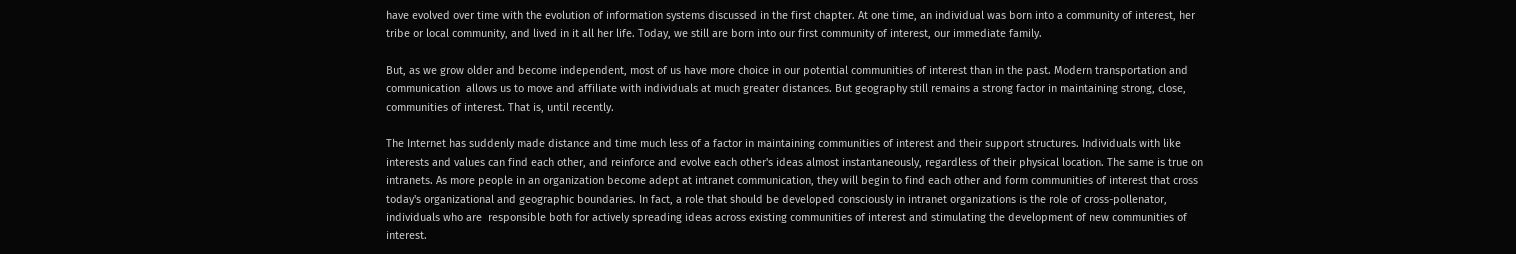have evolved over time with the evolution of information systems discussed in the first chapter. At one time, an individual was born into a community of interest, her tribe or local community, and lived in it all her life. Today, we still are born into our first community of interest, our immediate family.

But, as we grow older and become independent, most of us have more choice in our potential communities of interest than in the past. Modern transportation and communication  allows us to move and affiliate with individuals at much greater distances. But geography still remains a strong factor in maintaining strong, close, communities of interest. That is, until recently.

The Internet has suddenly made distance and time much less of a factor in maintaining communities of interest and their support structures. Individuals with like interests and values can find each other, and reinforce and evolve each other's ideas almost instantaneously, regardless of their physical location. The same is true on intranets. As more people in an organization become adept at intranet communication, they will begin to find each other and form communities of interest that cross today's organizational and geographic boundaries. In fact, a role that should be developed consciously in intranet organizations is the role of cross-pollenator, individuals who are  responsible both for actively spreading ideas across existing communities of interest and stimulating the development of new communities of interest.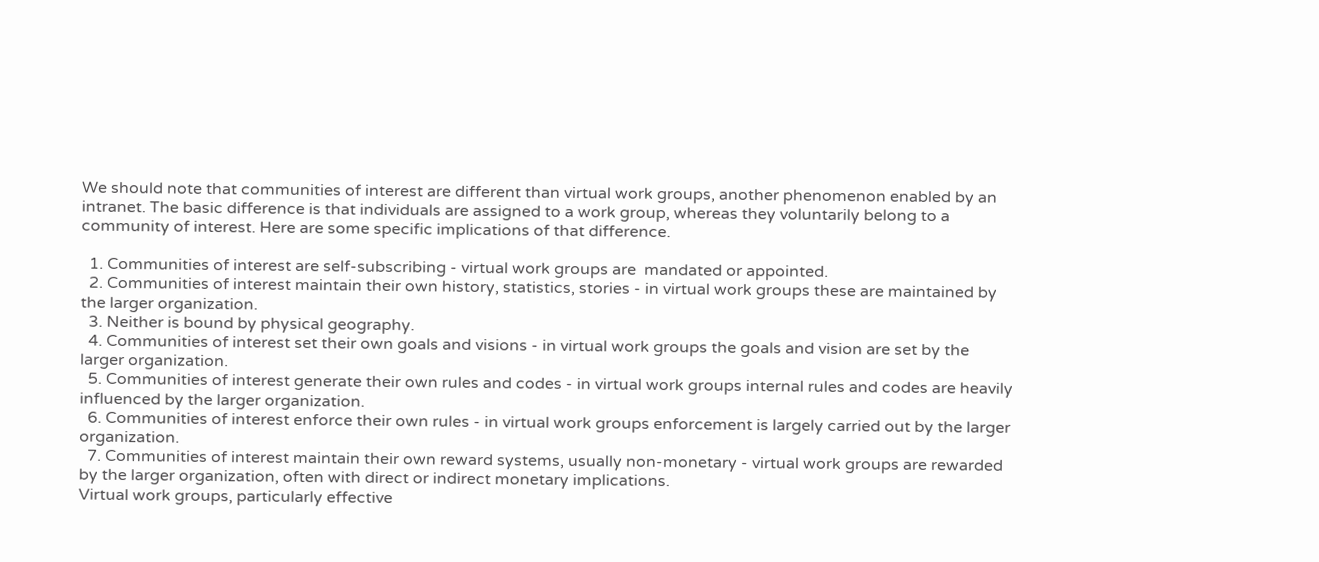We should note that communities of interest are different than virtual work groups, another phenomenon enabled by an intranet. The basic difference is that individuals are assigned to a work group, whereas they voluntarily belong to a community of interest. Here are some specific implications of that difference.

  1. Communities of interest are self-subscribing - virtual work groups are  mandated or appointed.
  2. Communities of interest maintain their own history, statistics, stories - in virtual work groups these are maintained by the larger organization.
  3. Neither is bound by physical geography.
  4. Communities of interest set their own goals and visions - in virtual work groups the goals and vision are set by the larger organization.
  5. Communities of interest generate their own rules and codes - in virtual work groups internal rules and codes are heavily influenced by the larger organization.
  6. Communities of interest enforce their own rules - in virtual work groups enforcement is largely carried out by the larger organization.
  7. Communities of interest maintain their own reward systems, usually non-monetary - virtual work groups are rewarded by the larger organization, often with direct or indirect monetary implications.
Virtual work groups, particularly effective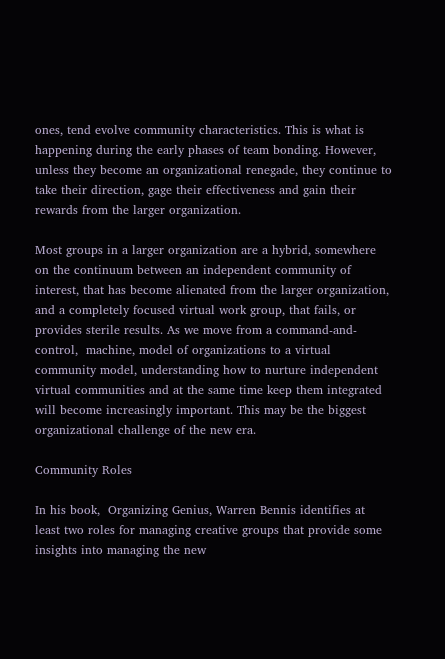ones, tend evolve community characteristics. This is what is happening during the early phases of team bonding. However, unless they become an organizational renegade, they continue to take their direction, gage their effectiveness and gain their rewards from the larger organization.

Most groups in a larger organization are a hybrid, somewhere on the continuum between an independent community of interest, that has become alienated from the larger organization, and a completely focused virtual work group, that fails, or provides sterile results. As we move from a command-and-control,  machine, model of organizations to a virtual community model, understanding how to nurture independent virtual communities and at the same time keep them integrated will become increasingly important. This may be the biggest organizational challenge of the new era.

Community Roles

In his book,  Organizing Genius, Warren Bennis identifies at least two roles for managing creative groups that provide some insights into managing the new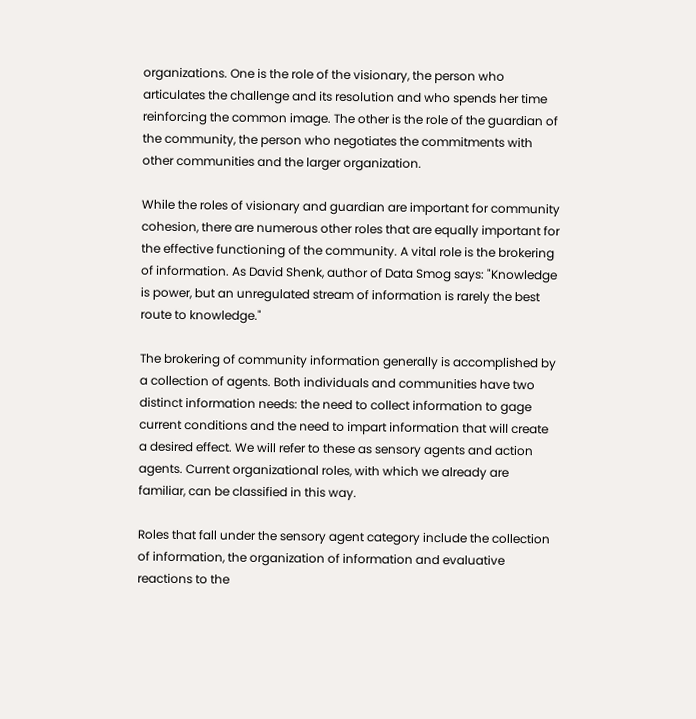organizations. One is the role of the visionary, the person who articulates the challenge and its resolution and who spends her time reinforcing the common image. The other is the role of the guardian of the community, the person who negotiates the commitments with other communities and the larger organization.

While the roles of visionary and guardian are important for community cohesion, there are numerous other roles that are equally important for the effective functioning of the community. A vital role is the brokering of information. As David Shenk, author of Data Smog says: "Knowledge is power, but an unregulated stream of information is rarely the best route to knowledge."

The brokering of community information generally is accomplished by a collection of agents. Both individuals and communities have two distinct information needs: the need to collect information to gage current conditions and the need to impart information that will create a desired effect. We will refer to these as sensory agents and action agents. Current organizational roles, with which we already are familiar, can be classified in this way.

Roles that fall under the sensory agent category include the collection of information, the organization of information and evaluative reactions to the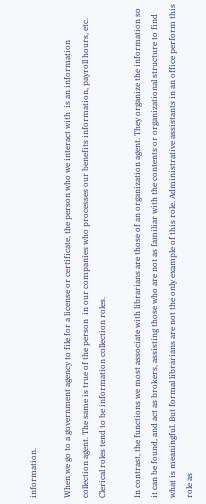information.

When we go to a government agency to file for a license or certificate, the person who we interact with  is an information collection agent. The same is true of the person  in our companies who processes our benefits information, payroll hours, etc. Clerical roles tend to be information collection roles.

In contrast, the functions we most associate with librarians are those of an organization agent. They organize the information so it can be found, and act as brokers, assisting those who are not as familiar with the contents or organizational structure to find what is meaningful. But formal librarians are not the only example of this role. Administrative assistants in an office perform this role as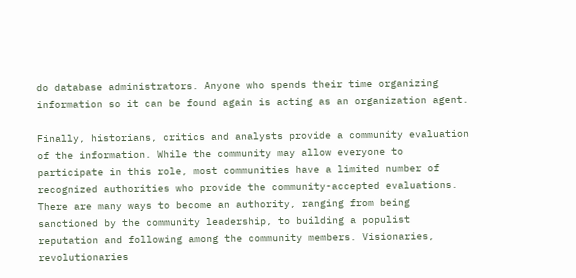do database administrators. Anyone who spends their time organizing information so it can be found again is acting as an organization agent.

Finally, historians, critics and analysts provide a community evaluation of the information. While the community may allow everyone to participate in this role, most communities have a limited number of recognized authorities who provide the community-accepted evaluations. There are many ways to become an authority, ranging from being sanctioned by the community leadership, to building a populist reputation and following among the community members. Visionaries, revolutionaries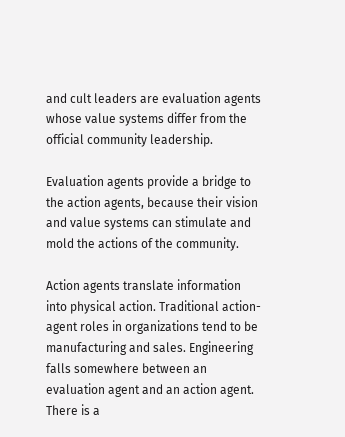and cult leaders are evaluation agents whose value systems differ from the official community leadership.

Evaluation agents provide a bridge to the action agents, because their vision and value systems can stimulate and mold the actions of the community.

Action agents translate information into physical action. Traditional action-agent roles in organizations tend to be manufacturing and sales. Engineering falls somewhere between an evaluation agent and an action agent. There is a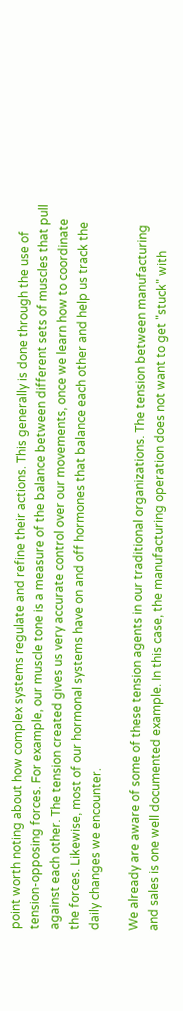point worth noting about how complex systems regulate and refine their actions. This generally is done through the use of tension-opposing forces. For example, our muscle tone is a measure of the balance between different sets of muscles that pull against each other. The tension created gives us very accurate control over our movements, once we learn how to coordinate the forces. Likewise, most of our hormonal systems have on and off hormones that balance each other and help us track the daily changes we encounter.

We already are aware of some of these tension agents in our traditional organizations. The tension between manufacturing and sales is one well documented example. In this case, the manufacturing operation does not want to get "stuck" with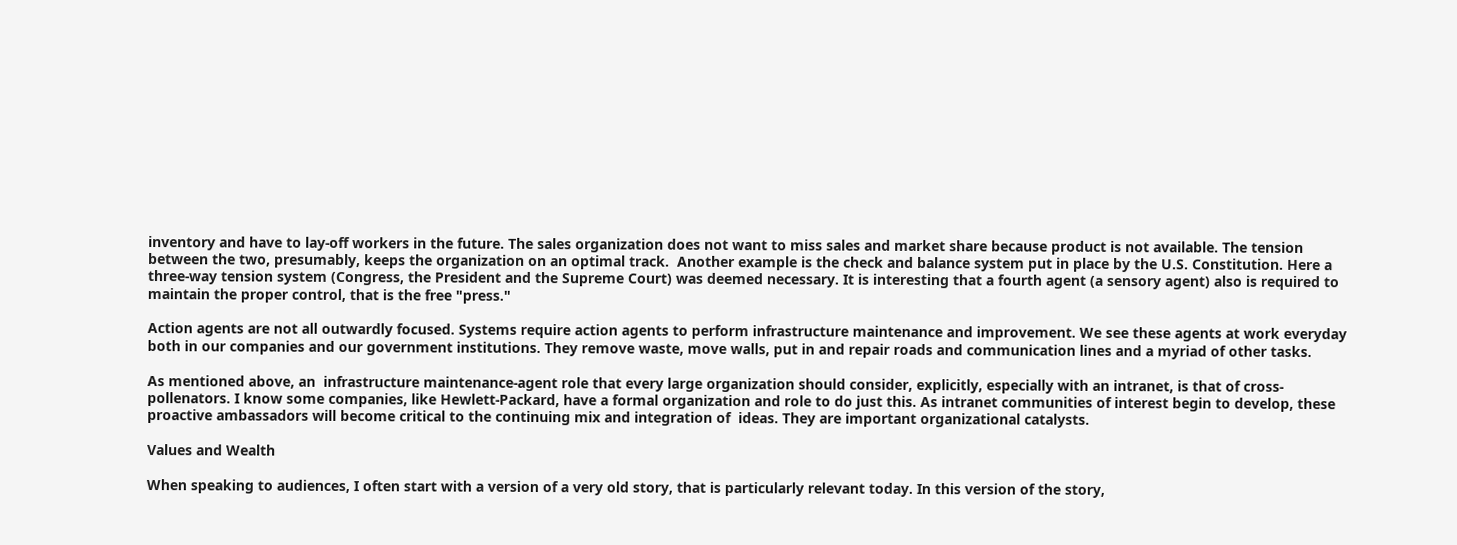inventory and have to lay-off workers in the future. The sales organization does not want to miss sales and market share because product is not available. The tension between the two, presumably, keeps the organization on an optimal track.  Another example is the check and balance system put in place by the U.S. Constitution. Here a three-way tension system (Congress, the President and the Supreme Court) was deemed necessary. It is interesting that a fourth agent (a sensory agent) also is required to maintain the proper control, that is the free "press."

Action agents are not all outwardly focused. Systems require action agents to perform infrastructure maintenance and improvement. We see these agents at work everyday both in our companies and our government institutions. They remove waste, move walls, put in and repair roads and communication lines and a myriad of other tasks.

As mentioned above, an  infrastructure maintenance-agent role that every large organization should consider, explicitly, especially with an intranet, is that of cross-pollenators. I know some companies, like Hewlett-Packard, have a formal organization and role to do just this. As intranet communities of interest begin to develop, these proactive ambassadors will become critical to the continuing mix and integration of  ideas. They are important organizational catalysts.

Values and Wealth

When speaking to audiences, I often start with a version of a very old story, that is particularly relevant today. In this version of the story,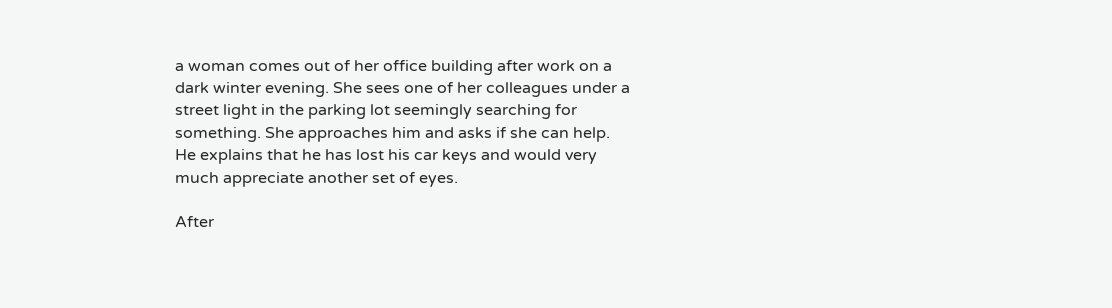a woman comes out of her office building after work on a dark winter evening. She sees one of her colleagues under a street light in the parking lot seemingly searching for something. She approaches him and asks if she can help. He explains that he has lost his car keys and would very much appreciate another set of eyes.

After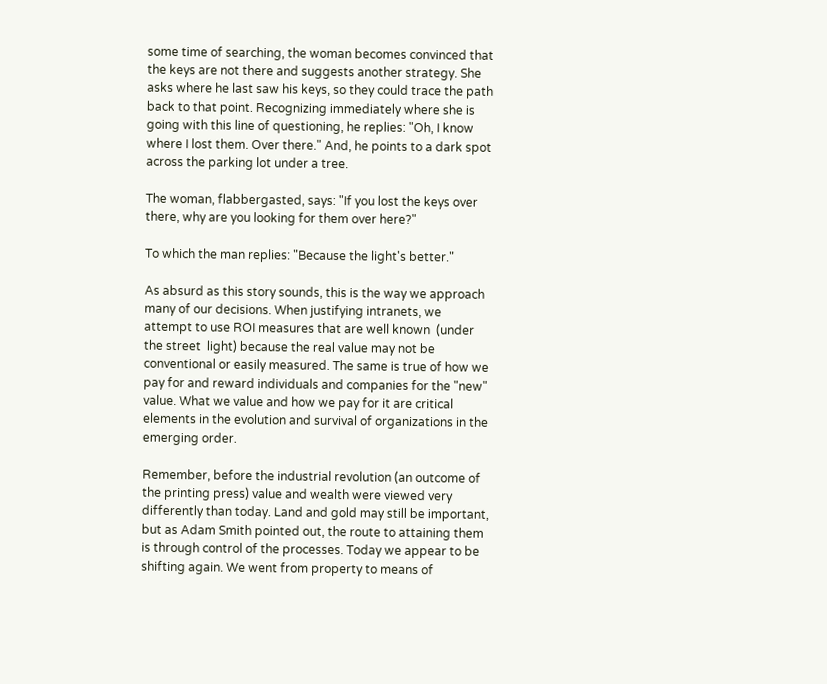some time of searching, the woman becomes convinced that the keys are not there and suggests another strategy. She asks where he last saw his keys, so they could trace the path back to that point. Recognizing immediately where she is going with this line of questioning, he replies: "Oh, I know where I lost them. Over there." And, he points to a dark spot across the parking lot under a tree.

The woman, flabbergasted, says: "If you lost the keys over there, why are you looking for them over here?"

To which the man replies: "Because the light's better."

As absurd as this story sounds, this is the way we approach many of our decisions. When justifying intranets, we attempt to use ROI measures that are well known  (under the street  light) because the real value may not be conventional or easily measured. The same is true of how we pay for and reward individuals and companies for the "new" value. What we value and how we pay for it are critical elements in the evolution and survival of organizations in the emerging order.

Remember, before the industrial revolution (an outcome of the printing press) value and wealth were viewed very differently than today. Land and gold may still be important, but as Adam Smith pointed out, the route to attaining them is through control of the processes. Today we appear to be shifting again. We went from property to means of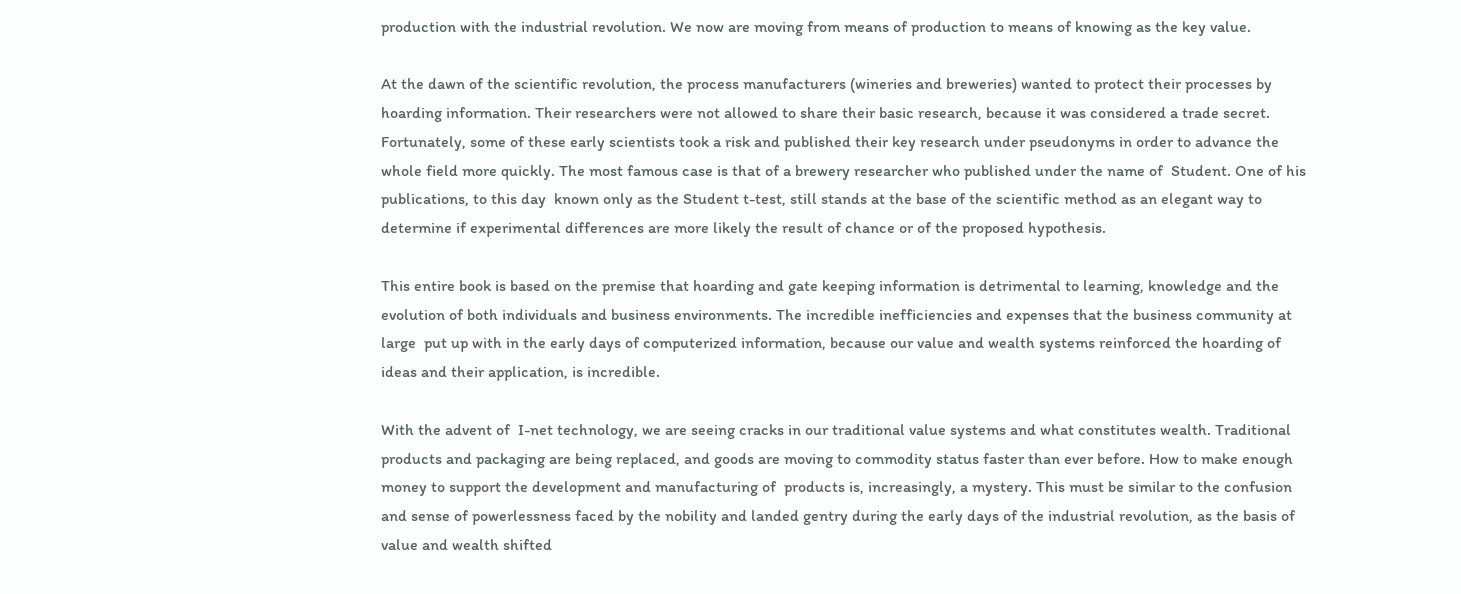production with the industrial revolution. We now are moving from means of production to means of knowing as the key value.

At the dawn of the scientific revolution, the process manufacturers (wineries and breweries) wanted to protect their processes by hoarding information. Their researchers were not allowed to share their basic research, because it was considered a trade secret. Fortunately, some of these early scientists took a risk and published their key research under pseudonyms in order to advance the whole field more quickly. The most famous case is that of a brewery researcher who published under the name of  Student. One of his publications, to this day  known only as the Student t-test, still stands at the base of the scientific method as an elegant way to determine if experimental differences are more likely the result of chance or of the proposed hypothesis.

This entire book is based on the premise that hoarding and gate keeping information is detrimental to learning, knowledge and the evolution of both individuals and business environments. The incredible inefficiencies and expenses that the business community at large  put up with in the early days of computerized information, because our value and wealth systems reinforced the hoarding of ideas and their application, is incredible.

With the advent of  I-net technology, we are seeing cracks in our traditional value systems and what constitutes wealth. Traditional products and packaging are being replaced, and goods are moving to commodity status faster than ever before. How to make enough money to support the development and manufacturing of  products is, increasingly, a mystery. This must be similar to the confusion and sense of powerlessness faced by the nobility and landed gentry during the early days of the industrial revolution, as the basis of value and wealth shifted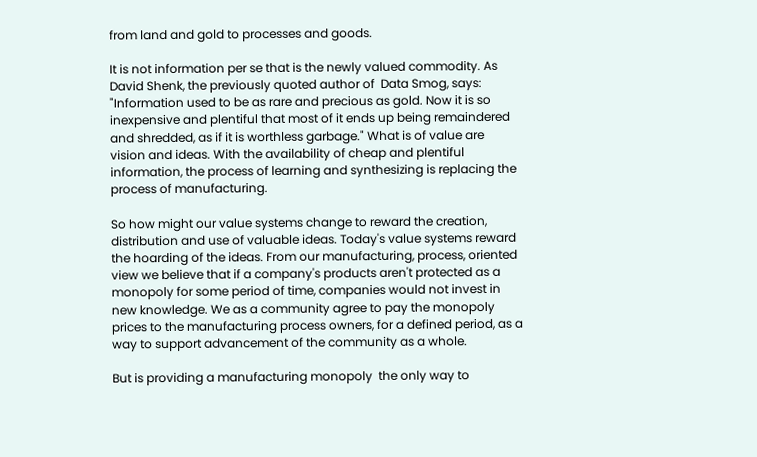from land and gold to processes and goods.

It is not information per se that is the newly valued commodity. As David Shenk, the previously quoted author of  Data Smog, says: "Information used to be as rare and precious as gold. Now it is so inexpensive and plentiful that most of it ends up being remaindered and shredded, as if it is worthless garbage." What is of value are vision and ideas. With the availability of cheap and plentiful information, the process of learning and synthesizing is replacing the process of manufacturing.

So how might our value systems change to reward the creation, distribution and use of valuable ideas. Today's value systems reward the hoarding of the ideas. From our manufacturing, process, oriented view we believe that if a company's products aren't protected as a monopoly for some period of time, companies would not invest in new knowledge. We as a community agree to pay the monopoly prices to the manufacturing process owners, for a defined period, as a way to support advancement of the community as a whole.

But is providing a manufacturing monopoly  the only way to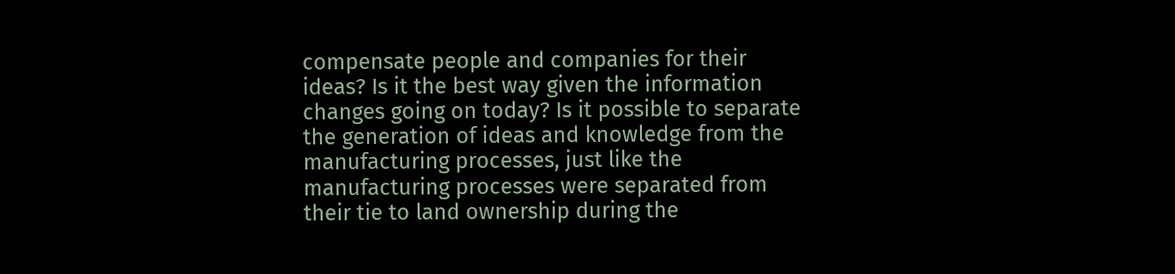compensate people and companies for their ideas? Is it the best way given the information changes going on today? Is it possible to separate the generation of ideas and knowledge from the manufacturing processes, just like the manufacturing processes were separated from their tie to land ownership during the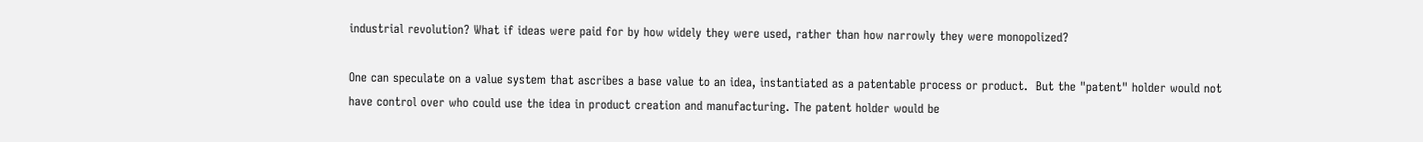industrial revolution? What if ideas were paid for by how widely they were used, rather than how narrowly they were monopolized?

One can speculate on a value system that ascribes a base value to an idea, instantiated as a patentable process or product.  But the "patent" holder would not have control over who could use the idea in product creation and manufacturing. The patent holder would be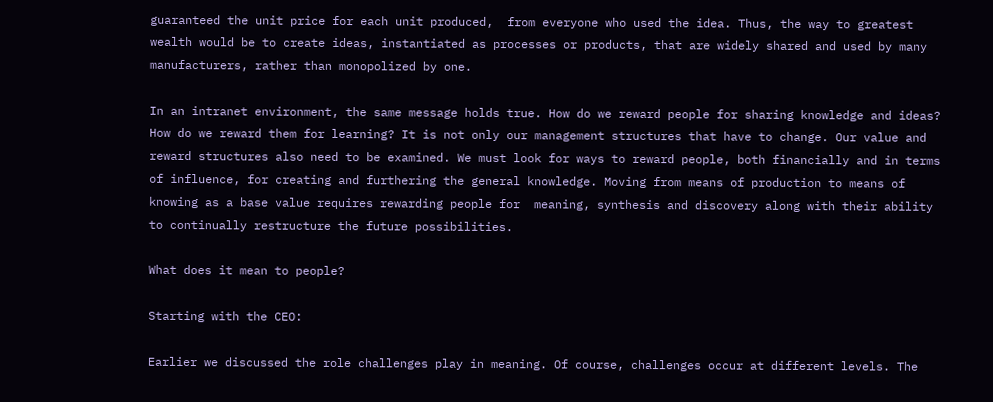guaranteed the unit price for each unit produced,  from everyone who used the idea. Thus, the way to greatest wealth would be to create ideas, instantiated as processes or products, that are widely shared and used by many manufacturers, rather than monopolized by one.

In an intranet environment, the same message holds true. How do we reward people for sharing knowledge and ideas? How do we reward them for learning? It is not only our management structures that have to change. Our value and  reward structures also need to be examined. We must look for ways to reward people, both financially and in terms of influence, for creating and furthering the general knowledge. Moving from means of production to means of knowing as a base value requires rewarding people for  meaning, synthesis and discovery along with their ability to continually restructure the future possibilities.

What does it mean to people?

Starting with the CEO:

Earlier we discussed the role challenges play in meaning. Of course, challenges occur at different levels. The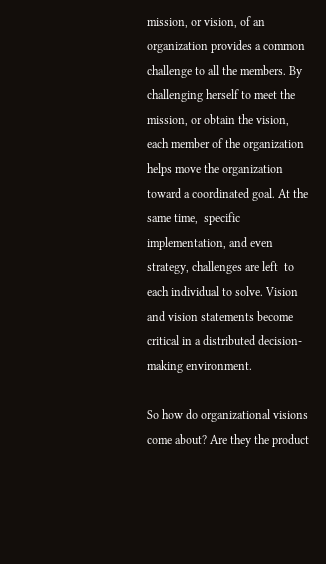mission, or vision, of an organization provides a common challenge to all the members. By challenging herself to meet the mission, or obtain the vision, each member of the organization helps move the organization toward a coordinated goal. At the same time,  specific implementation, and even strategy, challenges are left  to each individual to solve. Vision and vision statements become critical in a distributed decision-making environment.

So how do organizational visions come about? Are they the product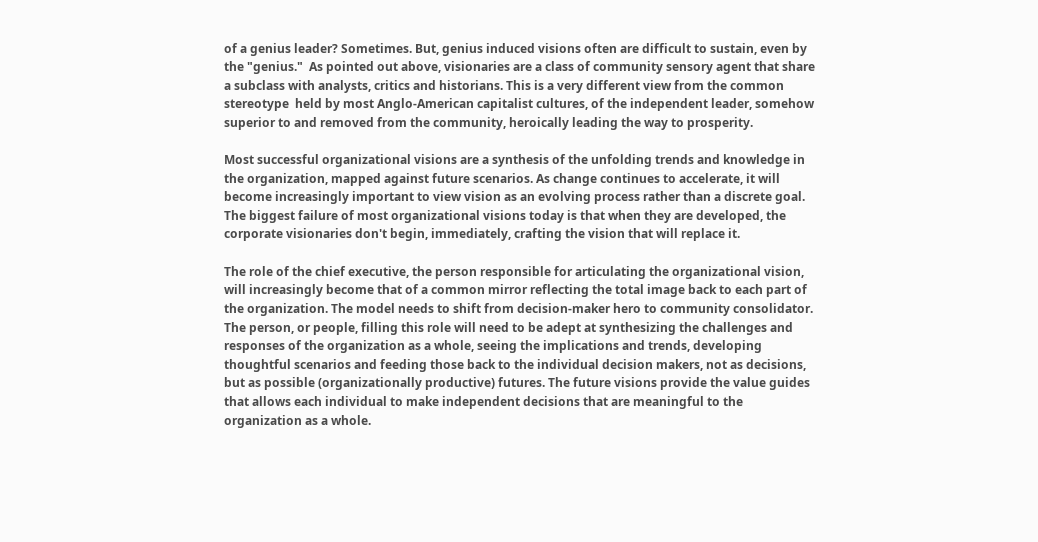of a genius leader? Sometimes. But, genius induced visions often are difficult to sustain, even by the "genius."  As pointed out above, visionaries are a class of community sensory agent that share a subclass with analysts, critics and historians. This is a very different view from the common stereotype  held by most Anglo-American capitalist cultures, of the independent leader, somehow superior to and removed from the community, heroically leading the way to prosperity.

Most successful organizational visions are a synthesis of the unfolding trends and knowledge in the organization, mapped against future scenarios. As change continues to accelerate, it will become increasingly important to view vision as an evolving process rather than a discrete goal. The biggest failure of most organizational visions today is that when they are developed, the corporate visionaries don't begin, immediately, crafting the vision that will replace it.

The role of the chief executive, the person responsible for articulating the organizational vision, will increasingly become that of a common mirror reflecting the total image back to each part of the organization. The model needs to shift from decision-maker hero to community consolidator. The person, or people, filling this role will need to be adept at synthesizing the challenges and responses of the organization as a whole, seeing the implications and trends, developing thoughtful scenarios and feeding those back to the individual decision makers, not as decisions, but as possible (organizationally productive) futures. The future visions provide the value guides that allows each individual to make independent decisions that are meaningful to the organization as a whole.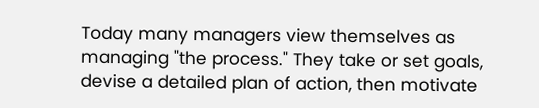Today many managers view themselves as managing "the process." They take or set goals, devise a detailed plan of action, then motivate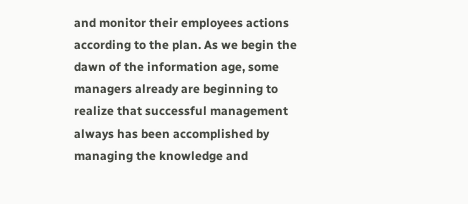and monitor their employees actions according to the plan. As we begin the dawn of the information age, some managers already are beginning to realize that successful management always has been accomplished by managing the knowledge and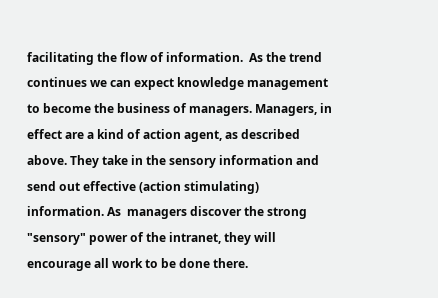facilitating the flow of information.  As the trend continues we can expect knowledge management to become the business of managers. Managers, in effect are a kind of action agent, as described above. They take in the sensory information and send out effective (action stimulating) information. As  managers discover the strong "sensory" power of the intranet, they will encourage all work to be done there.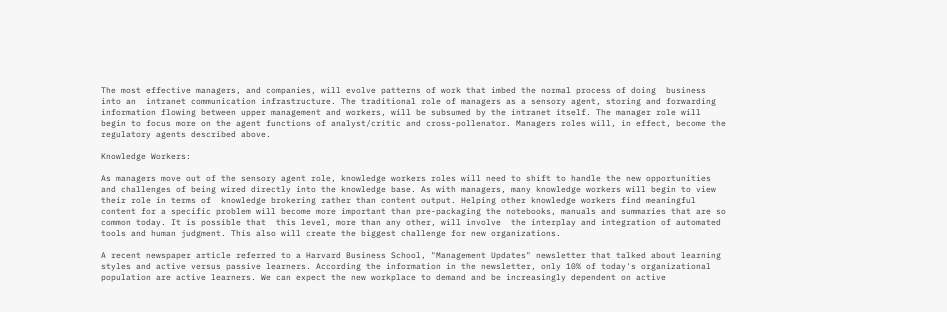The most effective managers, and companies, will evolve patterns of work that imbed the normal process of doing  business into an  intranet communication infrastructure. The traditional role of managers as a sensory agent, storing and forwarding information flowing between upper management and workers, will be subsumed by the intranet itself. The manager role will begin to focus more on the agent functions of analyst/critic and cross-pollenator. Managers roles will, in effect, become the  regulatory agents described above.

Knowledge Workers:

As managers move out of the sensory agent role, knowledge workers roles will need to shift to handle the new opportunities and challenges of being wired directly into the knowledge base. As with managers, many knowledge workers will begin to view their role in terms of  knowledge brokering rather than content output. Helping other knowledge workers find meaningful content for a specific problem will become more important than pre-packaging the notebooks, manuals and summaries that are so common today. It is possible that  this level, more than any other, will involve  the interplay and integration of automated tools and human judgment. This also will create the biggest challenge for new organizations.

A recent newspaper article referred to a Harvard Business School, "Management Updates" newsletter that talked about learning styles and active versus passive learners. According the information in the newsletter, only 10% of today's organizational population are active learners. We can expect the new workplace to demand and be increasingly dependent on active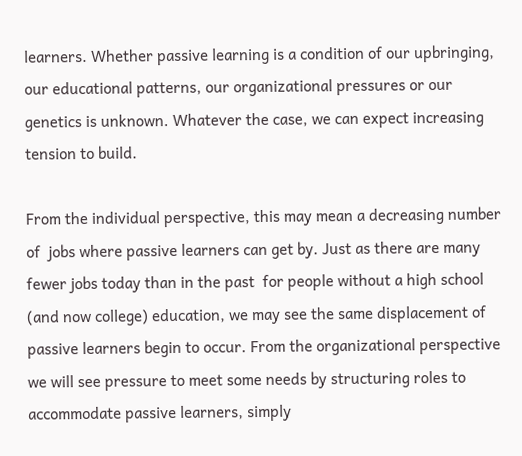learners. Whether passive learning is a condition of our upbringing, our educational patterns, our organizational pressures or our genetics is unknown. Whatever the case, we can expect increasing tension to build.

From the individual perspective, this may mean a decreasing number of  jobs where passive learners can get by. Just as there are many fewer jobs today than in the past  for people without a high school (and now college) education, we may see the same displacement of passive learners begin to occur. From the organizational perspective we will see pressure to meet some needs by structuring roles to accommodate passive learners, simply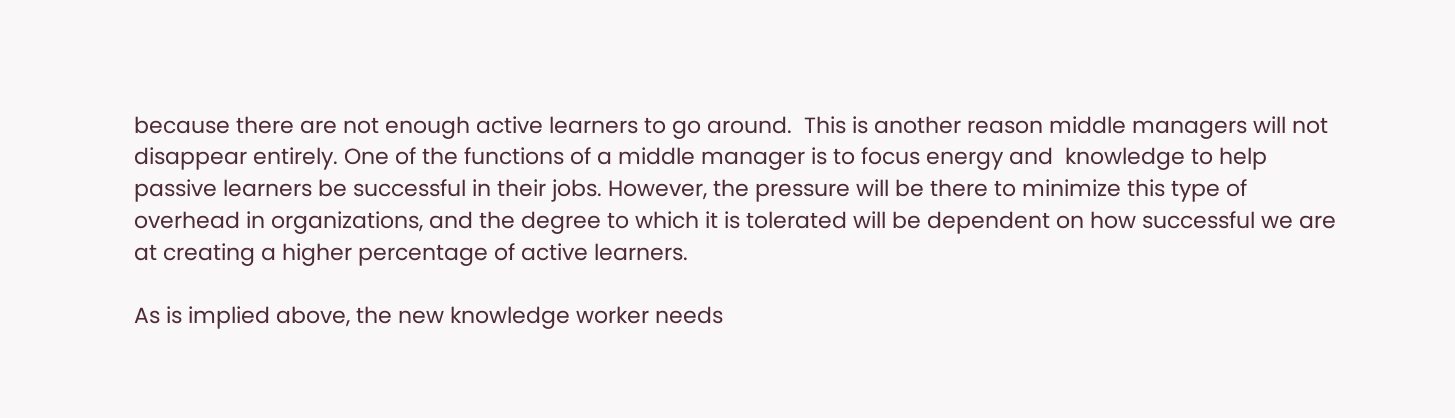because there are not enough active learners to go around.  This is another reason middle managers will not disappear entirely. One of the functions of a middle manager is to focus energy and  knowledge to help passive learners be successful in their jobs. However, the pressure will be there to minimize this type of overhead in organizations, and the degree to which it is tolerated will be dependent on how successful we are at creating a higher percentage of active learners.

As is implied above, the new knowledge worker needs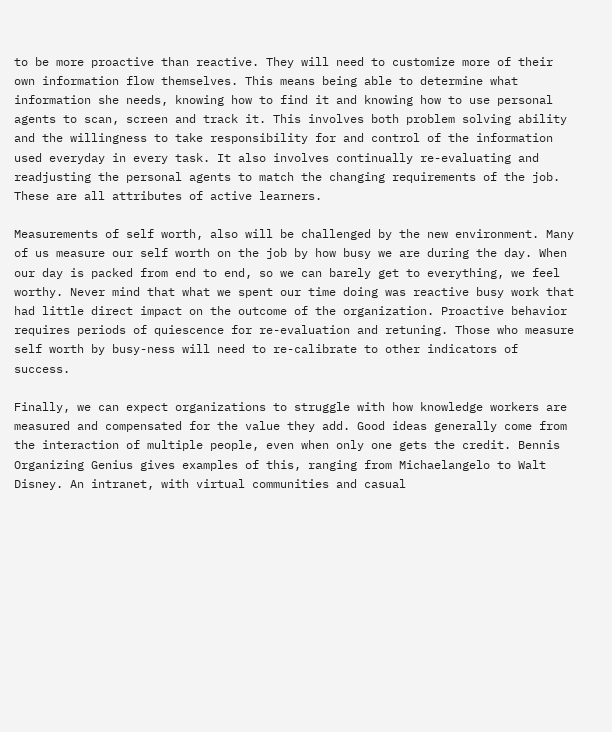to be more proactive than reactive. They will need to customize more of their own information flow themselves. This means being able to determine what information she needs, knowing how to find it and knowing how to use personal agents to scan, screen and track it. This involves both problem solving ability and the willingness to take responsibility for and control of the information used everyday in every task. It also involves continually re-evaluating and readjusting the personal agents to match the changing requirements of the job. These are all attributes of active learners.

Measurements of self worth, also will be challenged by the new environment. Many of us measure our self worth on the job by how busy we are during the day. When our day is packed from end to end, so we can barely get to everything, we feel worthy. Never mind that what we spent our time doing was reactive busy work that had little direct impact on the outcome of the organization. Proactive behavior requires periods of quiescence for re-evaluation and retuning. Those who measure self worth by busy-ness will need to re-calibrate to other indicators of success.

Finally, we can expect organizations to struggle with how knowledge workers are measured and compensated for the value they add. Good ideas generally come from the interaction of multiple people, even when only one gets the credit. Bennis Organizing Genius gives examples of this, ranging from Michaelangelo to Walt Disney. An intranet, with virtual communities and casual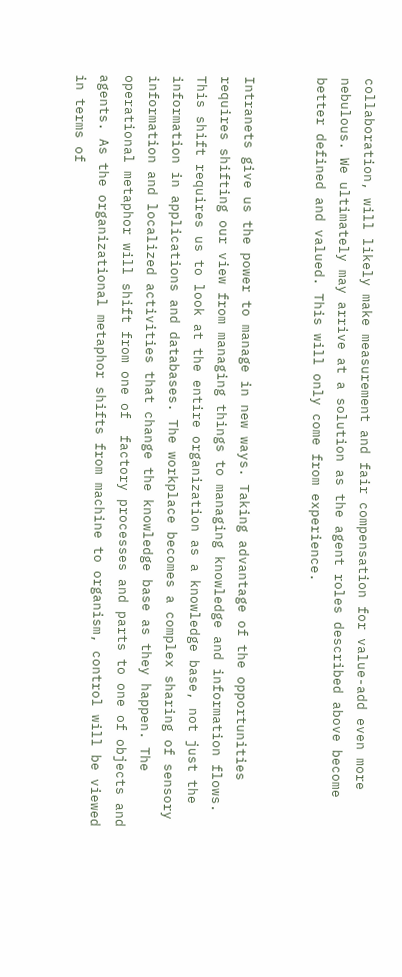collaboration, will likely make measurement and fair compensation for value-add even more nebulous. We ultimately may arrive at a solution as the agent roles described above become better defined and valued. This will only come from experience.


Intranets give us the power to manage in new ways. Taking advantage of the opportunities requires shifting our view from managing things to managing knowledge and information flows. This shift requires us to look at the entire organization as a knowledge base, not just the information in applications and databases. The workplace becomes a complex sharing of sensory information and localized activities that change the knowledge base as they happen. The operational metaphor will shift from one of  factory processes and parts to one of objects and agents. As the organizational metaphor shifts from machine to organism, control will be viewed in terms of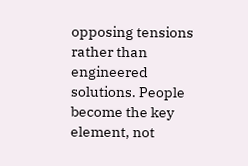opposing tensions rather than engineered solutions. People become the key element, not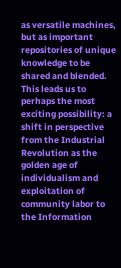as versatile machines, but as important repositories of unique knowledge to be shared and blended. This leads us to perhaps the most exciting possibility: a shift in perspective from the Industrial Revolution as the golden age of individualism and exploitation of community labor to the Information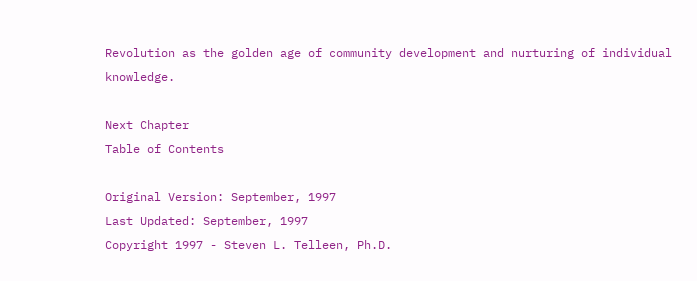Revolution as the golden age of community development and nurturing of individual knowledge.

Next Chapter
Table of Contents

Original Version: September, 1997
Last Updated: September, 1997
Copyright 1997 - Steven L. Telleen, Ph.D.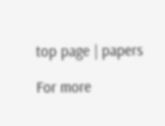top page | papers

For more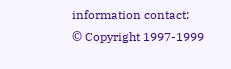information contact:
© Copyright 1997-1999